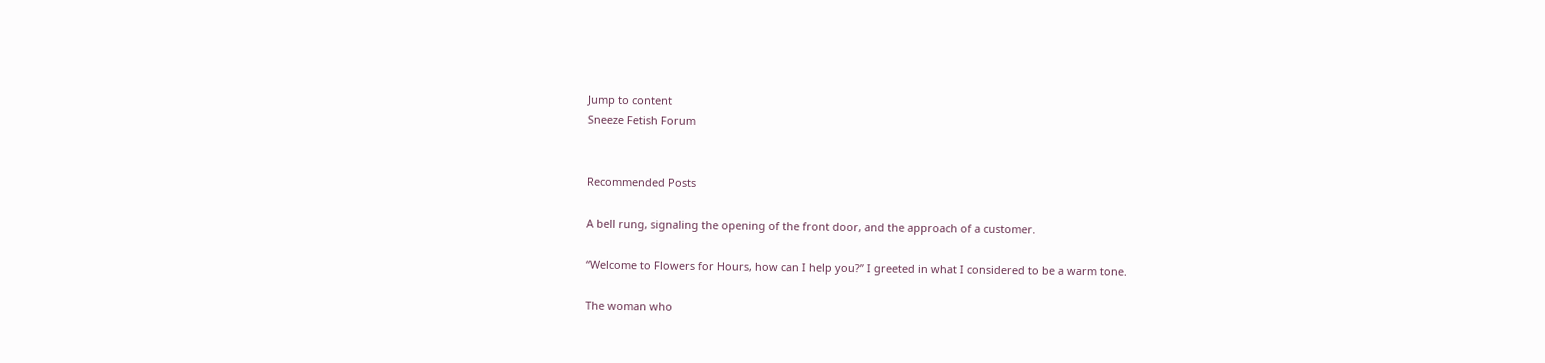Jump to content
Sneeze Fetish Forum


Recommended Posts

A bell rung, signaling the opening of the front door, and the approach of a customer.

“Welcome to Flowers for Hours, how can I help you?” I greeted in what I considered to be a warm tone.

The woman who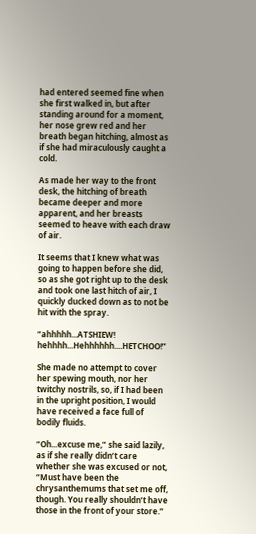had entered seemed fine when she first walked in, but after standing around for a moment, her nose grew red and her breath began hitching, almost as if she had miraculously caught a cold.

As made her way to the front desk, the hitching of breath became deeper and more apparent, and her breasts seemed to heave with each draw of air.

It seems that I knew what was going to happen before she did, so as she got right up to the desk and took one last hitch of air, I quickly ducked down as to not be hit with the spray.

“ahhhhh...ATSHIEW! hehhhh...Hehhhhhh....HETCHOO!”

She made no attempt to cover her spewing mouth, nor her twitchy nostrils, so, if I had been in the upright position, I would have received a face full of bodily fluids.

“Oh...excuse me,” she said lazily, as if she really didn’t care whether she was excused or not, “Must have been the chrysanthemums that set me off, though. You really shouldn’t have those in the front of your store.”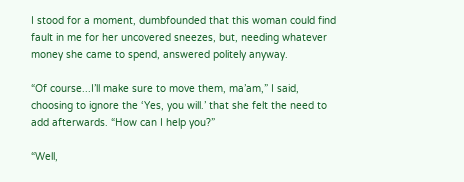I stood for a moment, dumbfounded that this woman could find fault in me for her uncovered sneezes, but, needing whatever money she came to spend, answered politely anyway.

“Of course...I’ll make sure to move them, ma’am,” I said, choosing to ignore the ‘Yes, you will.’ that she felt the need to add afterwards. “How can I help you?”

“Well,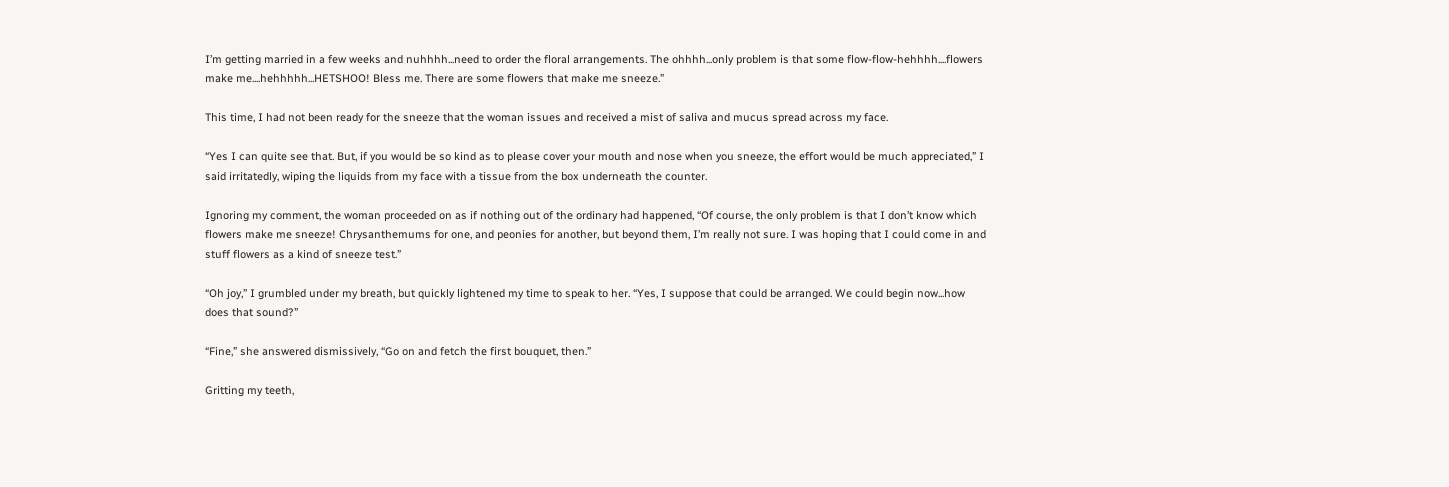I’m getting married in a few weeks and nuhhhh...need to order the floral arrangements. The ohhhh...only problem is that some flow-flow-hehhhh....flowers make me....hehhhhh...HETSHOO! Bless me. There are some flowers that make me sneeze.”

This time, I had not been ready for the sneeze that the woman issues and received a mist of saliva and mucus spread across my face.

“Yes I can quite see that. But, if you would be so kind as to please cover your mouth and nose when you sneeze, the effort would be much appreciated,” I said irritatedly, wiping the liquids from my face with a tissue from the box underneath the counter.

Ignoring my comment, the woman proceeded on as if nothing out of the ordinary had happened, “Of course, the only problem is that I don’t know which flowers make me sneeze! Chrysanthemums for one, and peonies for another, but beyond them, I’m really not sure. I was hoping that I could come in and stuff flowers as a kind of sneeze test.”

“Oh joy,” I grumbled under my breath, but quickly lightened my time to speak to her. “Yes, I suppose that could be arranged. We could begin now...how does that sound?”

“Fine,” she answered dismissively, “Go on and fetch the first bouquet, then.”

Gritting my teeth,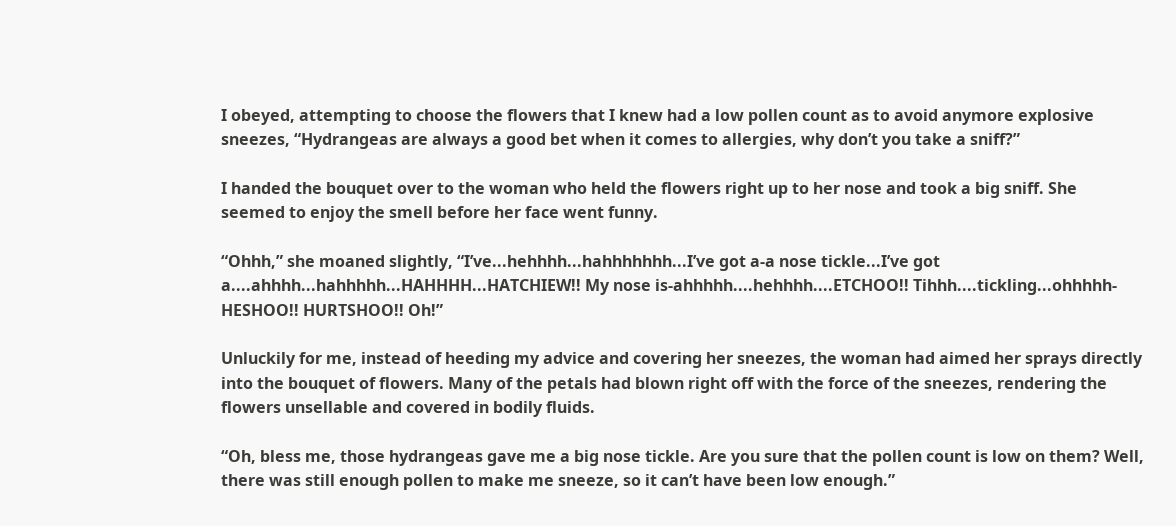I obeyed, attempting to choose the flowers that I knew had a low pollen count as to avoid anymore explosive sneezes, “Hydrangeas are always a good bet when it comes to allergies, why don’t you take a sniff?”

I handed the bouquet over to the woman who held the flowers right up to her nose and took a big sniff. She seemed to enjoy the smell before her face went funny.

“Ohhh,” she moaned slightly, “I’ve...hehhhh...hahhhhhhh...I’ve got a-a nose tickle...I’ve got a....ahhhh...hahhhhh...HAHHHH...HATCHIEW!! My nose is-ahhhhh....hehhhh....ETCHOO!! Tihhh....tickling...ohhhhh-HESHOO!! HURTSHOO!! Oh!”

Unluckily for me, instead of heeding my advice and covering her sneezes, the woman had aimed her sprays directly into the bouquet of flowers. Many of the petals had blown right off with the force of the sneezes, rendering the flowers unsellable and covered in bodily fluids.

“Oh, bless me, those hydrangeas gave me a big nose tickle. Are you sure that the pollen count is low on them? Well, there was still enough pollen to make me sneeze, so it can’t have been low enough.”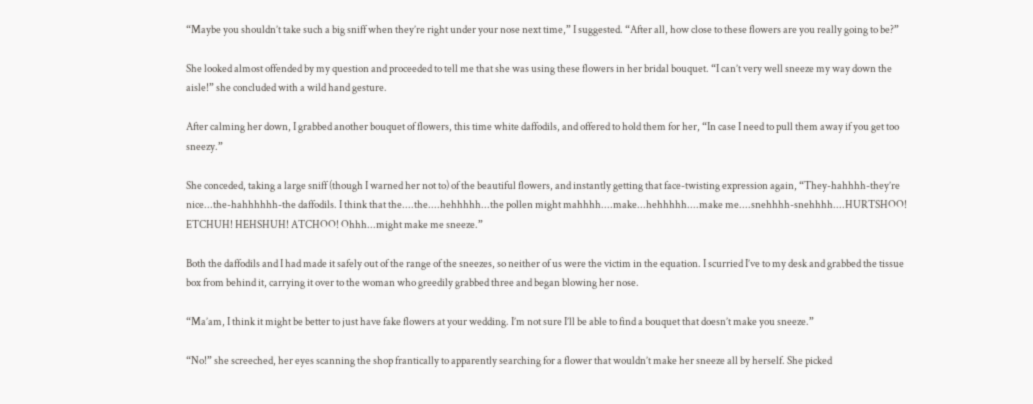“Maybe you shouldn’t take such a big sniff when they’re right under your nose next time,” I suggested. “After all, how close to these flowers are you really going to be?”

She looked almost offended by my question and proceeded to tell me that she was using these flowers in her bridal bouquet. “I can’t very well sneeze my way down the aisle!” she concluded with a wild hand gesture.

After calming her down, I grabbed another bouquet of flowers, this time white daffodils, and offered to hold them for her, “In case I need to pull them away if you get too sneezy.”

She conceded, taking a large sniff (though I warned her not to) of the beautiful flowers, and instantly getting that face-twisting expression again, “They-hahhhh-they’re nice...the-hahhhhhh-the daffodils. I think that the....the....hehhhhh...the pollen might mahhhh....make...hehhhhh....make me....snehhhh-snehhhh....HURTSHOO! ETCHUH! HEHSHUH! ATCHOO! Ohhh...might make me sneeze.”

Both the daffodils and I had made it safely out of the range of the sneezes, so neither of us were the victim in the equation. I scurried I’ve to my desk and grabbed the tissue box from behind it, carrying it over to the woman who greedily grabbed three and began blowing her nose.

“Ma’am, I think it might be better to just have fake flowers at your wedding. I’m not sure I’ll be able to find a bouquet that doesn’t make you sneeze.”

“No!” she screeched, her eyes scanning the shop frantically to apparently searching for a flower that wouldn’t make her sneeze all by herself. She picked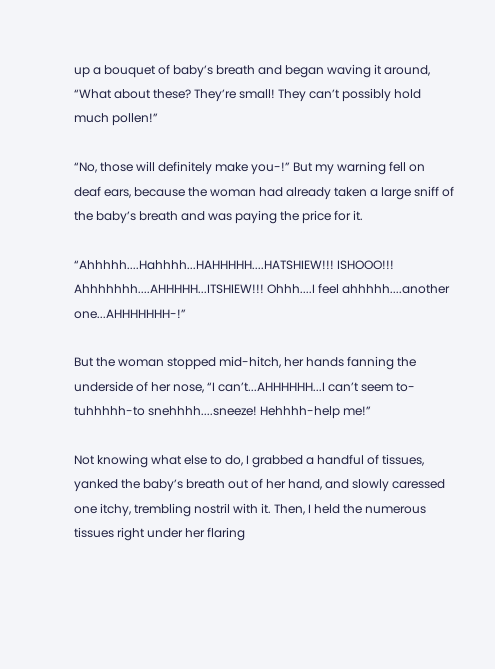up a bouquet of baby’s breath and began waving it around, “What about these? They’re small! They can’t possibly hold much pollen!”

“No, those will definitely make you-!” But my warning fell on deaf ears, because the woman had already taken a large sniff of the baby’s breath and was paying the price for it.

“Ahhhhh....Hahhhh...HAHHHHH....HATSHIEW!!! ISHOOO!!! Ahhhhhhh....AHHHHH...ITSHIEW!!! Ohhh....I feel ahhhhh....another one...AHHHHHHH-!”

But the woman stopped mid-hitch, her hands fanning the underside of her nose, “I can’t...AHHHHHH...I can’t seem to-tuhhhhh-to snehhhh....sneeze! Hehhhh-help me!”

Not knowing what else to do, I grabbed a handful of tissues, yanked the baby’s breath out of her hand, and slowly caressed one itchy, trembling nostril with it. Then, I held the numerous tissues right under her flaring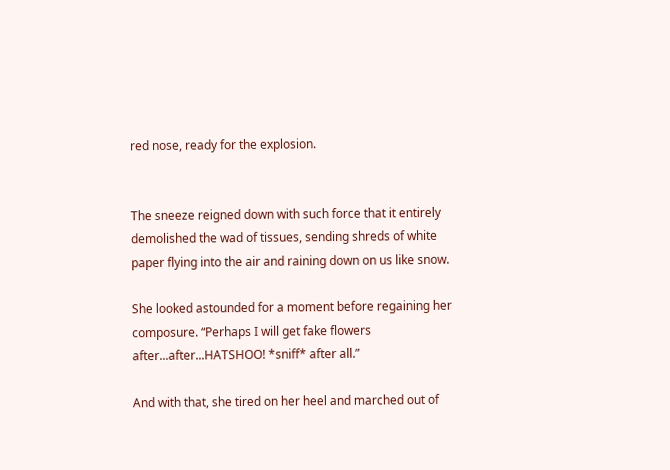red nose, ready for the explosion.


The sneeze reigned down with such force that it entirely demolished the wad of tissues, sending shreds of white paper flying into the air and raining down on us like snow.

She looked astounded for a moment before regaining her composure. “Perhaps I will get fake flowers after...after...HATSHOO! *sniff* after all.”

And with that, she tired on her heel and marched out of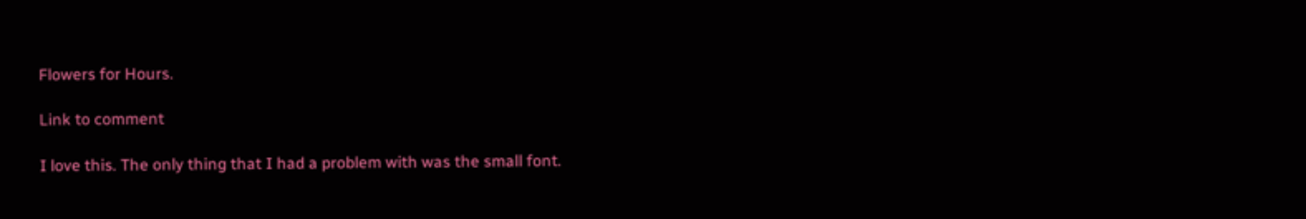Flowers for Hours.

Link to comment

I love this. The only thing that I had a problem with was the small font.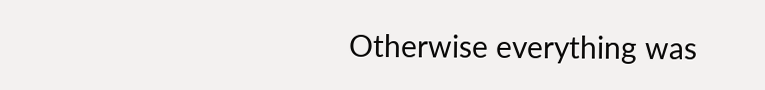Otherwise everything was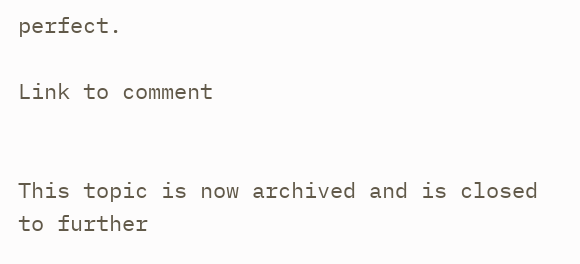perfect.

Link to comment


This topic is now archived and is closed to further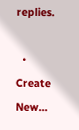replies.

  • Create New...